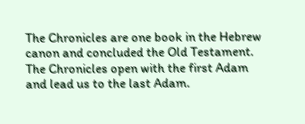The Chronicles are one book in the Hebrew canon and concluded the Old Testament.  The Chronicles open with the first Adam and lead us to the last Adam.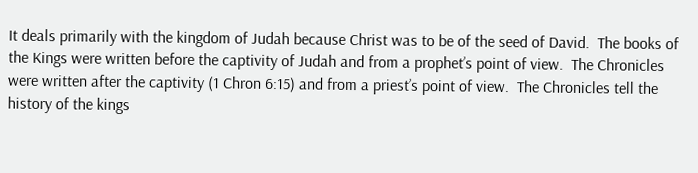It deals primarily with the kingdom of Judah because Christ was to be of the seed of David.  The books of the Kings were written before the captivity of Judah and from a prophet’s point of view.  The Chronicles were written after the captivity (1 Chron 6:15) and from a priest’s point of view.  The Chronicles tell the history of the kings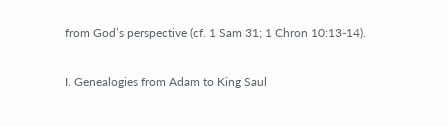from God’s perspective (cf. 1 Sam 31; 1 Chron 10:13-14).


I. Genealogies from Adam to King Saul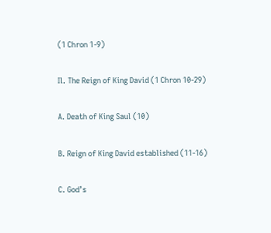(1 Chron 1-9)

Il. The Reign of King David (1 Chron 10-29)

A. Death of King Saul (10)

B. Reign of King David established (11-16)

C. God’s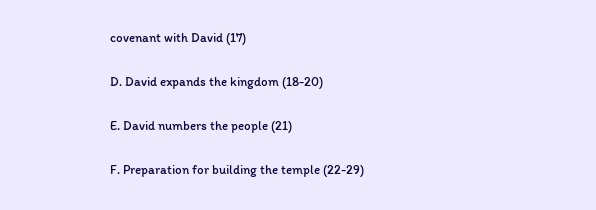covenant with David (17)

D. David expands the kingdom (18-20)

E. David numbers the people (21)

F. Preparation for building the temple (22-29)